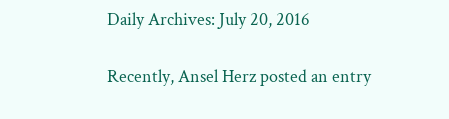Daily Archives: July 20, 2016

Recently, Ansel Herz posted an entry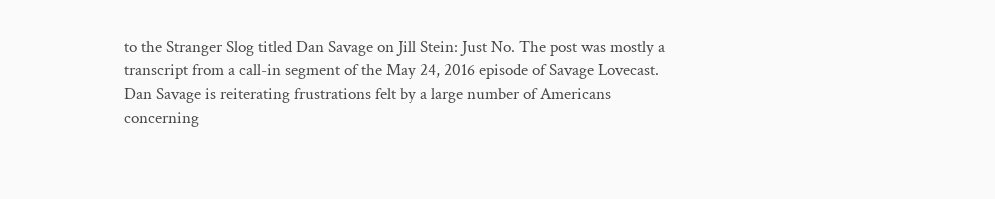to the Stranger Slog titled Dan Savage on Jill Stein: Just No. The post was mostly a transcript from a call-in segment of the May 24, 2016 episode of Savage Lovecast. Dan Savage is reiterating frustrations felt by a large number of Americans concerning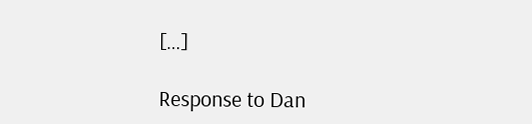[…]

Response to Dan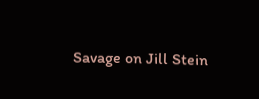Savage on Jill Stein